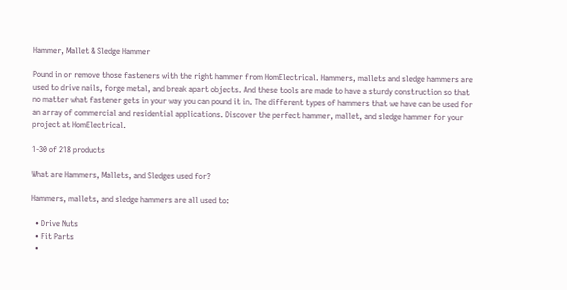Hammer, Mallet & Sledge Hammer

Pound in or remove those fasteners with the right hammer from HomElectrical. Hammers, mallets and sledge hammers are used to drive nails, forge metal, and break apart objects. And these tools are made to have a sturdy construction so that no matter what fastener gets in your way you can pound it in. The different types of hammers that we have can be used for an array of commercial and residential applications. Discover the perfect hammer, mallet, and sledge hammer for your project at HomElectrical.

1-30 of 218 products

What are Hammers, Mallets, and Sledges used for?

Hammers, mallets, and sledge hammers are all used to:

  • Drive Nuts
  • Fit Parts
  •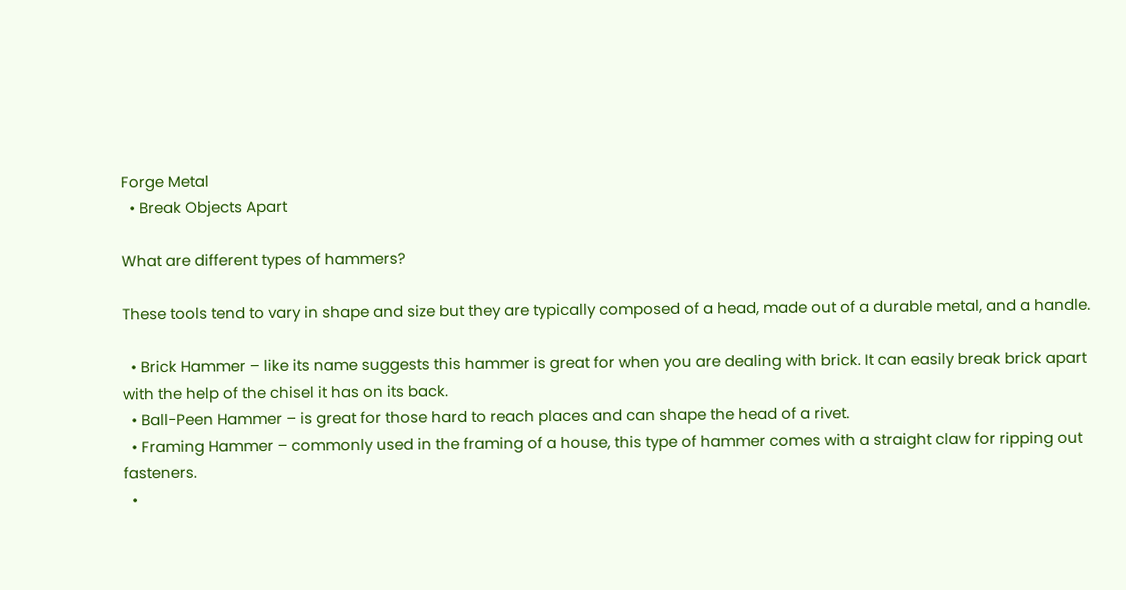Forge Metal
  • Break Objects Apart

What are different types of hammers?

These tools tend to vary in shape and size but they are typically composed of a head, made out of a durable metal, and a handle.

  • Brick Hammer – like its name suggests this hammer is great for when you are dealing with brick. It can easily break brick apart with the help of the chisel it has on its back.
  • Ball-Peen Hammer – is great for those hard to reach places and can shape the head of a rivet.
  • Framing Hammer – commonly used in the framing of a house, this type of hammer comes with a straight claw for ripping out fasteners.
  •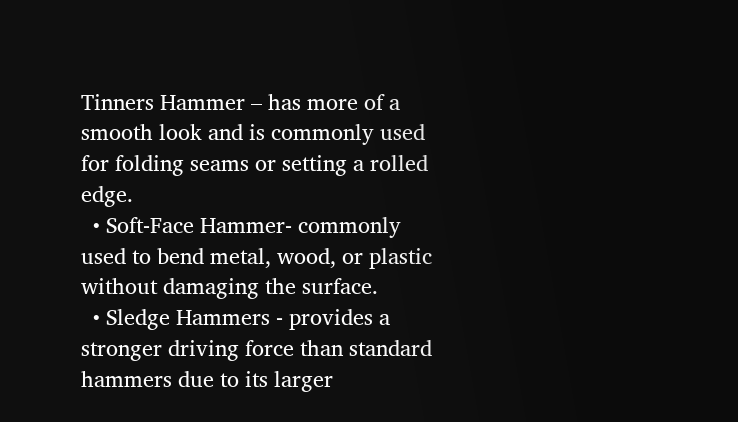Tinners Hammer – has more of a smooth look and is commonly used for folding seams or setting a rolled edge.
  • Soft-Face Hammer- commonly used to bend metal, wood, or plastic without damaging the surface.
  • Sledge Hammers - provides a stronger driving force than standard hammers due to its larger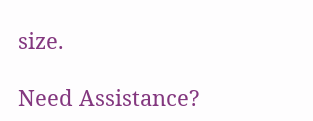size.

Need Assistance?